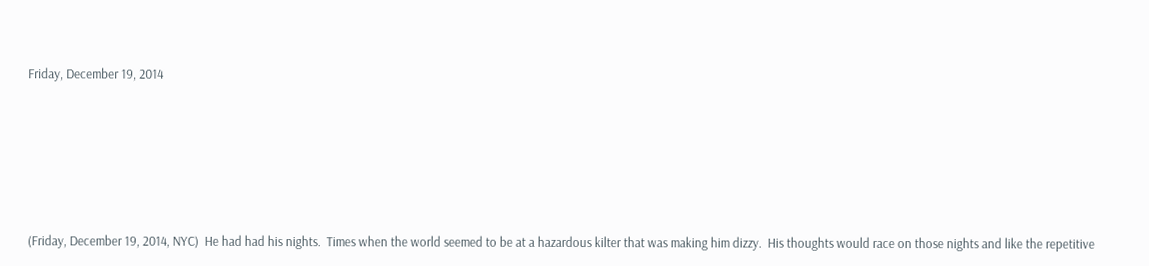Friday, December 19, 2014








(Friday, December 19, 2014, NYC)  He had had his nights.  Times when the world seemed to be at a hazardous kilter that was making him dizzy.  His thoughts would race on those nights and like the repetitive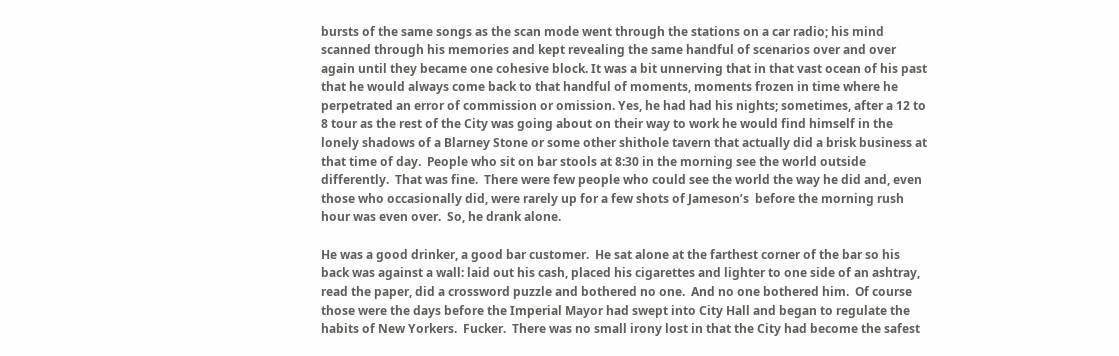bursts of the same songs as the scan mode went through the stations on a car radio; his mind scanned through his memories and kept revealing the same handful of scenarios over and over again until they became one cohesive block. It was a bit unnerving that in that vast ocean of his past that he would always come back to that handful of moments, moments frozen in time where he perpetrated an error of commission or omission. Yes, he had had his nights; sometimes, after a 12 to 8 tour as the rest of the City was going about on their way to work he would find himself in the lonely shadows of a Blarney Stone or some other shithole tavern that actually did a brisk business at that time of day.  People who sit on bar stools at 8:30 in the morning see the world outside differently.  That was fine.  There were few people who could see the world the way he did and, even those who occasionally did, were rarely up for a few shots of Jameson’s  before the morning rush hour was even over.  So, he drank alone.

He was a good drinker, a good bar customer.  He sat alone at the farthest corner of the bar so his back was against a wall: laid out his cash, placed his cigarettes and lighter to one side of an ashtray, read the paper, did a crossword puzzle and bothered no one.  And no one bothered him.  Of course those were the days before the Imperial Mayor had swept into City Hall and began to regulate the habits of New Yorkers.  Fucker.  There was no small irony lost in that the City had become the safest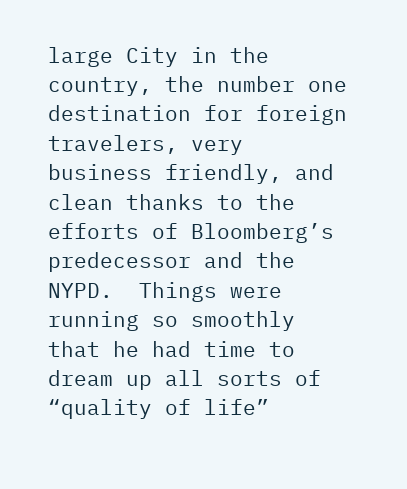large City in the country, the number one destination for foreign travelers, very business friendly, and clean thanks to the efforts of Bloomberg’s predecessor and the NYPD.  Things were running so smoothly that he had time to dream up all sorts of “quality of life”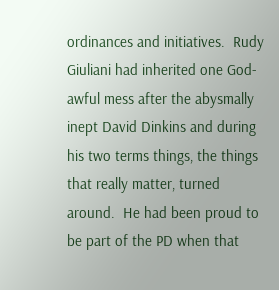ordinances and initiatives.  Rudy Giuliani had inherited one God-awful mess after the abysmally inept David Dinkins and during his two terms things, the things that really matter, turned around.  He had been proud to be part of the PD when that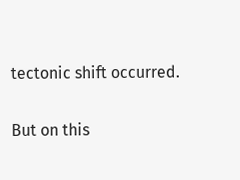tectonic shift occurred.

But on this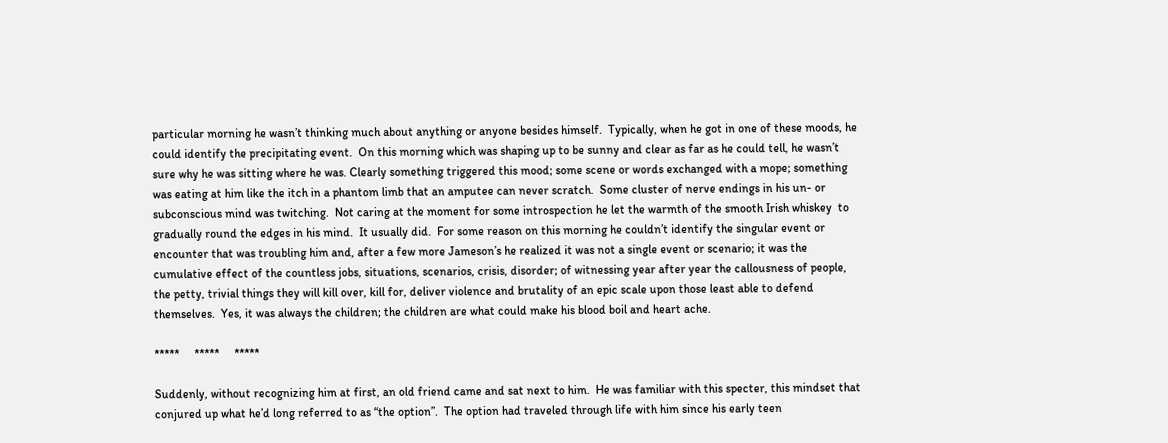particular morning he wasn’t thinking much about anything or anyone besides himself.  Typically, when he got in one of these moods, he could identify the precipitating event.  On this morning which was shaping up to be sunny and clear as far as he could tell, he wasn’t sure why he was sitting where he was. Clearly something triggered this mood; some scene or words exchanged with a mope; something was eating at him like the itch in a phantom limb that an amputee can never scratch.  Some cluster of nerve endings in his un- or subconscious mind was twitching.  Not caring at the moment for some introspection he let the warmth of the smooth Irish whiskey  to gradually round the edges in his mind.  It usually did.  For some reason on this morning he couldn’t identify the singular event or encounter that was troubling him and, after a few more Jameson’s he realized it was not a single event or scenario; it was the cumulative effect of the countless jobs, situations, scenarios, crisis, disorder; of witnessing year after year the callousness of people, the petty, trivial things they will kill over, kill for, deliver violence and brutality of an epic scale upon those least able to defend themselves.  Yes, it was always the children; the children are what could make his blood boil and heart ache.

*****     *****     *****

Suddenly, without recognizing him at first, an old friend came and sat next to him.  He was familiar with this specter, this mindset that conjured up what he’d long referred to as “the option”.  The option had traveled through life with him since his early teen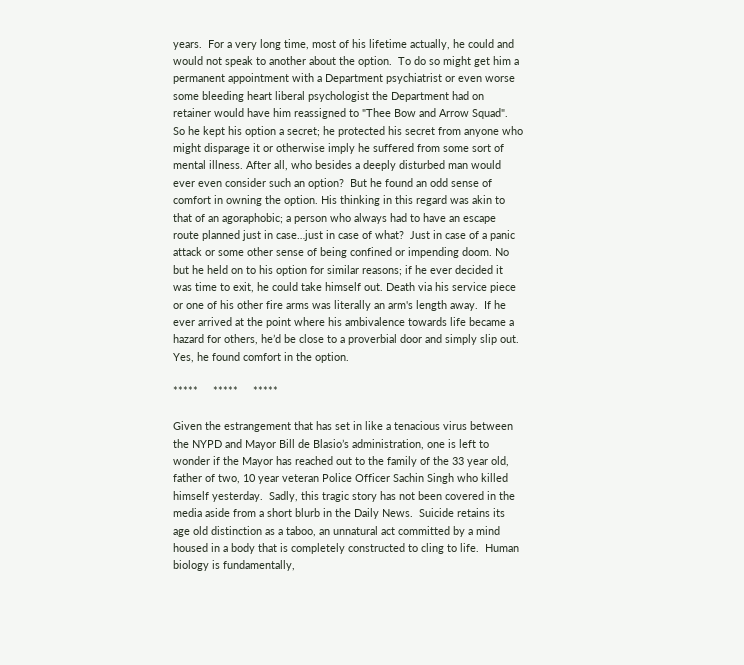years.  For a very long time, most of his lifetime actually, he could and would not speak to another about the option.  To do so might get him a permanent appointment with a Department psychiatrist or even worse some bleeding heart liberal psychologist the Department had on retainer would have him reassigned to "Thee Bow and Arrow Squad".  So he kept his option a secret; he protected his secret from anyone who might disparage it or otherwise imply he suffered from some sort of mental illness. After all, who besides a deeply disturbed man would ever even consider such an option?  But he found an odd sense of comfort in owning the option. His thinking in this regard was akin to that of an agoraphobic; a person who always had to have an escape route planned just in case…just in case of what?  Just in case of a panic attack or some other sense of being confined or impending doom. No but he held on to his option for similar reasons; if he ever decided it was time to exit, he could take himself out. Death via his service piece or one of his other fire arms was literally an arm's length away.  If he ever arrived at the point where his ambivalence towards life became a hazard for others, he’d be close to a proverbial door and simply slip out.  Yes, he found comfort in the option.

*****     *****     *****

Given the estrangement that has set in like a tenacious virus between the NYPD and Mayor Bill de Blasio’s administration, one is left to wonder if the Mayor has reached out to the family of the 33 year old, father of two, 10 year veteran Police Officer Sachin Singh who killed himself yesterday.  Sadly, this tragic story has not been covered in the media aside from a short blurb in the Daily News.  Suicide retains its age old distinction as a taboo, an unnatural act committed by a mind housed in a body that is completely constructed to cling to life.  Human biology is fundamentally,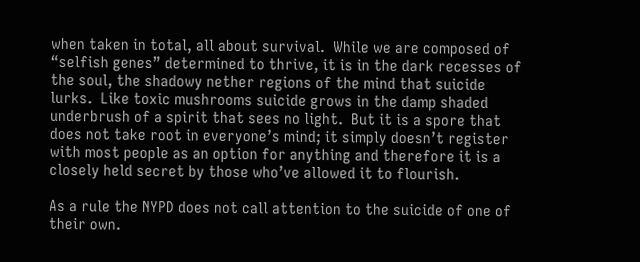when taken in total, all about survival.  While we are composed of “selfish genes” determined to thrive, it is in the dark recesses of the soul, the shadowy nether regions of the mind that suicide lurks.  Like toxic mushrooms suicide grows in the damp shaded underbrush of a spirit that sees no light.  But it is a spore that does not take root in everyone’s mind; it simply doesn’t register with most people as an option for anything and therefore it is a closely held secret by those who’ve allowed it to flourish.

As a rule the NYPD does not call attention to the suicide of one of their own.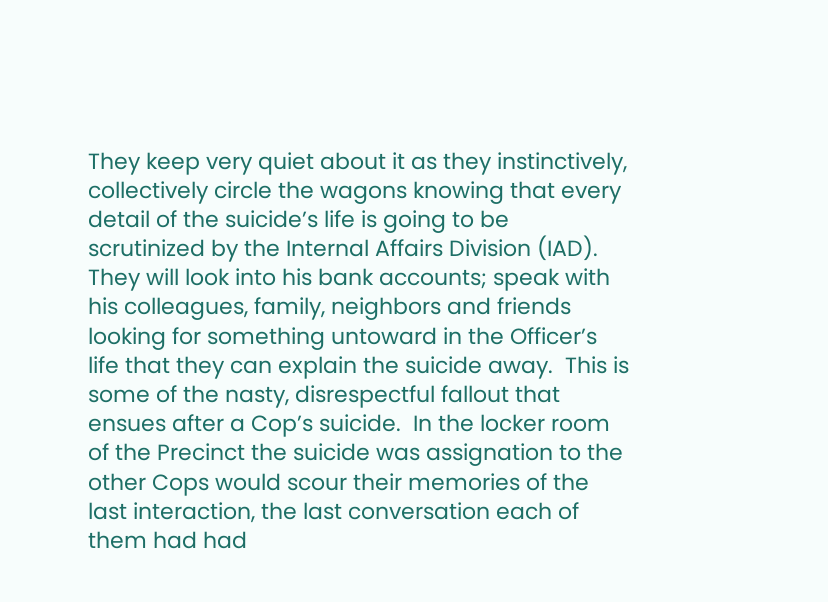They keep very quiet about it as they instinctively, collectively circle the wagons knowing that every detail of the suicide’s life is going to be scrutinized by the Internal Affairs Division (IAD).  They will look into his bank accounts; speak with his colleagues, family, neighbors and friends looking for something untoward in the Officer’s life that they can explain the suicide away.  This is some of the nasty, disrespectful fallout that ensues after a Cop’s suicide.  In the locker room of the Precinct the suicide was assignation to the other Cops would scour their memories of the last interaction, the last conversation each of them had had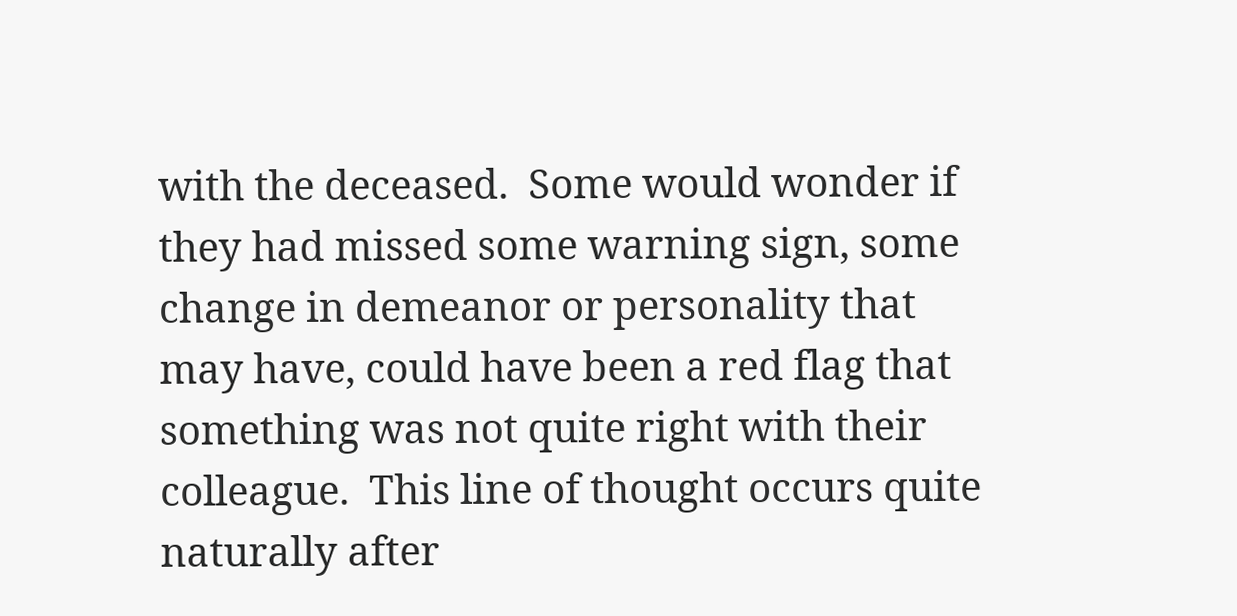with the deceased.  Some would wonder if they had missed some warning sign, some change in demeanor or personality that may have, could have been a red flag that something was not quite right with their colleague.  This line of thought occurs quite naturally after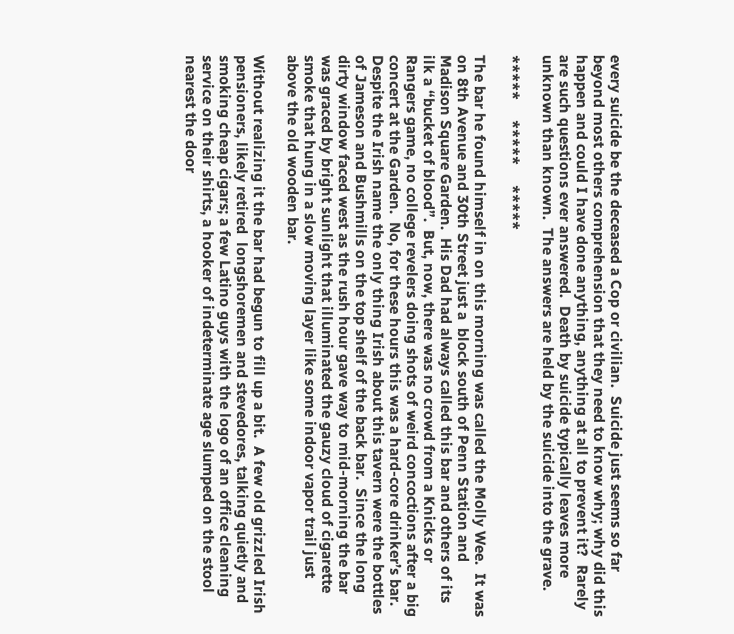every suicide be the deceased a Cop or civilian.  Suicide just seems so far beyond most others comprehension that they need to know why; why did this happen and could I have done anything, anything at all to prevent it?  Rarely are such questions ever answered.  Death by suicide typically leaves more unknown than known.  The answers are held by the suicide into the grave.

*****     *****     *****

The bar he found himself in on this morning was called the Molly Wee.  It was on 8th Avenue and 30th Street just a  block south of Penn Station and Madison Square Garden.  His Dad had always called this bar and others of its ilk a “bucket of blood”.  But, now, there was no crowd from a Knicks or Rangers game, no college revelers doing shots of weird concoctions after a big concert at the Garden.  No, for these hours this was a hard-core drinker’s bar.  Despite the Irish name the only thing Irish about this tavern were the bottles of Jameson and Bushmills on the top shelf of the back bar.  Since the long dirty window faced west as the rush hour gave way to mid-morning the bar was graced by bright sunlight that illuminated the gauzy cloud of cigarette smoke that hung in a slow moving layer like some indoor vapor trail just above the old wooden bar.

Without realizing it the bar had begun to fill up a bit.  A few old grizzled Irish pensioners, likely retired  longshoremen and stevedores, talking quietly and smoking cheap cigars; a few Latino guys with the logo of an office cleaning service on their shirts, a hooker of indeterminate age slumped on the stool nearest the door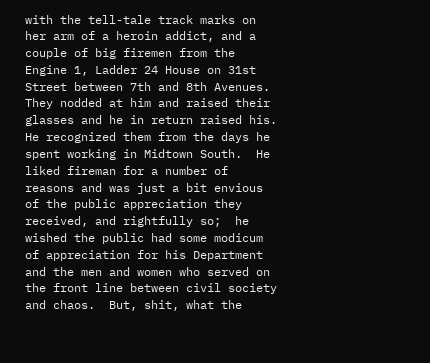with the tell-tale track marks on her arm of a heroin addict, and a couple of big firemen from the Engine 1, Ladder 24 House on 31st Street between 7th and 8th Avenues.  They nodded at him and raised their glasses and he in return raised his.  He recognized them from the days he spent working in Midtown South.  He liked fireman for a number of reasons and was just a bit envious of the public appreciation they received, and rightfully so;  he wished the public had some modicum of appreciation for his Department and the men and women who served on the front line between civil society and chaos.  But, shit, what the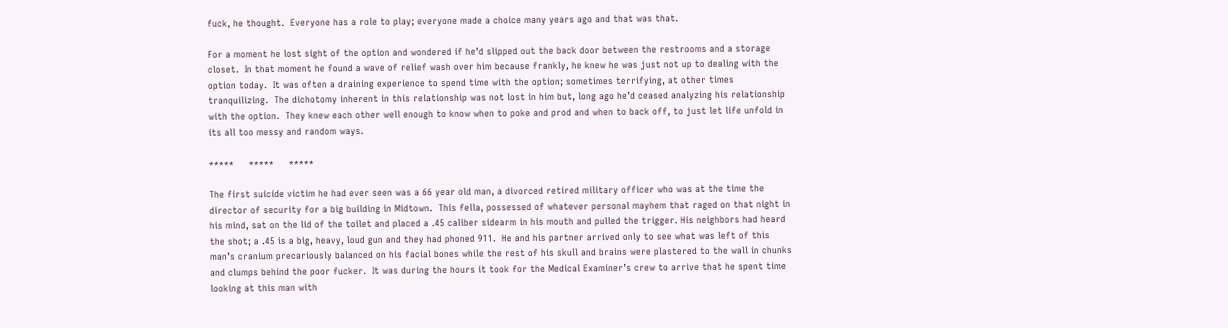fuck, he thought.  Everyone has a role to play; everyone made a choice many years ago and that was that.

For a moment he lost sight of the option and wondered if he’d slipped out the back door between the restrooms and a storage closet.  In that moment he found a wave of relief wash over him because frankly, he knew he was just not up to dealing with the option today.  It was often a draining experience to spend time with the option; sometimes terrifying, at other times tranquilizing.  The dichotomy inherent in this relationship was not lost in him but, long ago he’d ceased analyzing his relationship with the option.  They knew each other well enough to know when to poke and prod and when to back off, to just let life unfold in its all too messy and random ways.

*****     *****     *****

The first suicide victim he had ever seen was a 66 year old man, a divorced retired military officer who was at the time the director of security for a big building in Midtown.  This fella, possessed of whatever personal mayhem that raged on that night in his mind, sat on the lid of the toilet and placed a .45 caliber sidearm in his mouth and pulled the trigger. His neighbors had heard the shot; a .45 is a big, heavy, loud gun and they had phoned 911.  He and his partner arrived only to see what was left of this man’s cranium precariously balanced on his facial bones while the rest of his skull and brains were plastered to the wall in chunks and clumps behind the poor fucker.  It was during the hours it took for the Medical Examiner’s crew to arrive that he spent time looking at this man with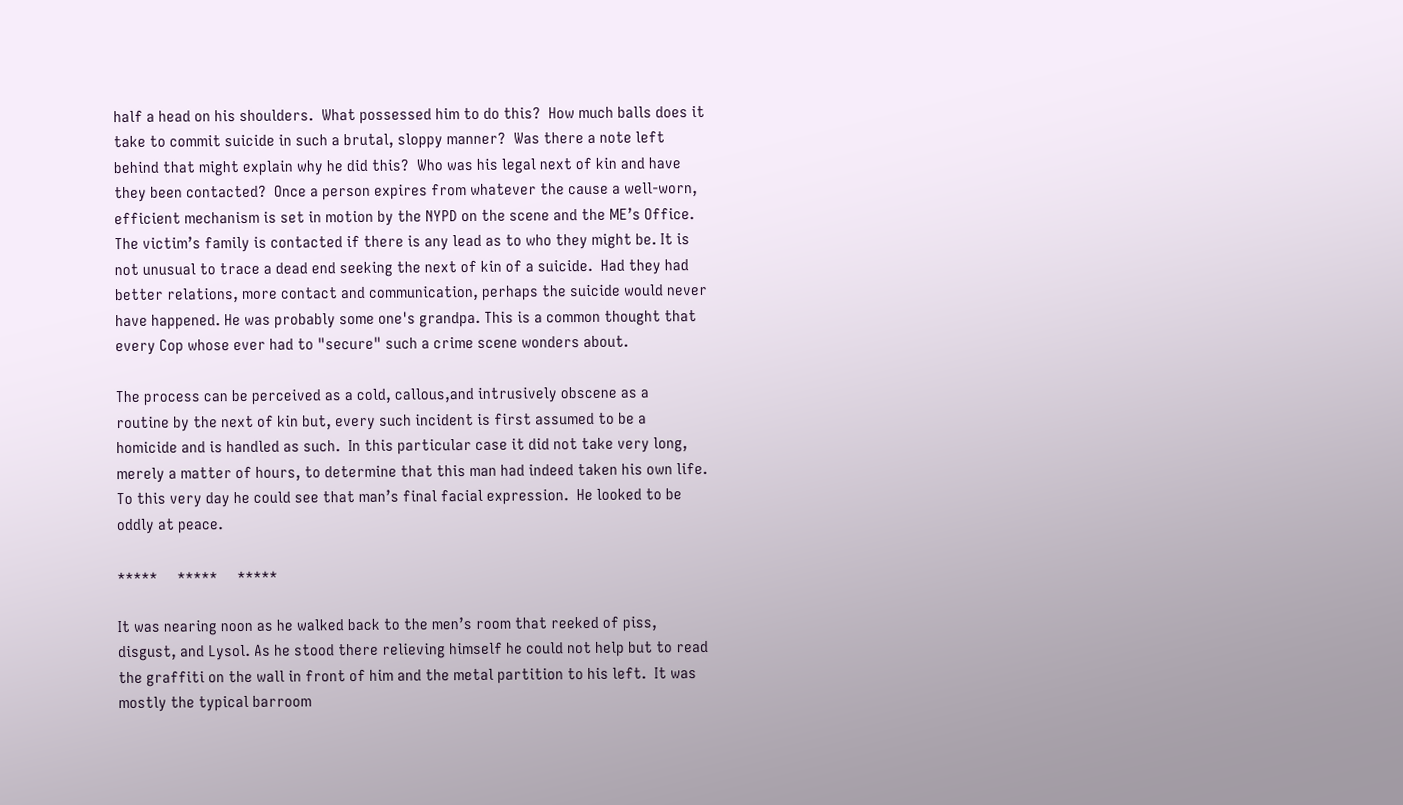half a head on his shoulders.  What possessed him to do this?  How much balls does it take to commit suicide in such a brutal, sloppy manner?  Was there a note left behind that might explain why he did this?  Who was his legal next of kin and have they been contacted?  Once a person expires from whatever the cause a well-worn, efficient mechanism is set in motion by the NYPD on the scene and the ME’s Office. The victim’s family is contacted if there is any lead as to who they might be. It is not unusual to trace a dead end seeking the next of kin of a suicide.  Had they had better relations, more contact and communication, perhaps the suicide would never have happened. He was probably some one's grandpa. This is a common thought that every Cop whose ever had to "secure" such a crime scene wonders about.

The process can be perceived as a cold, callous,and intrusively obscene as a  routine by the next of kin but, every such incident is first assumed to be a homicide and is handled as such.  In this particular case it did not take very long, merely a matter of hours, to determine that this man had indeed taken his own life.  To this very day he could see that man’s final facial expression.  He looked to be oddly at peace.

*****     *****     *****

It was nearing noon as he walked back to the men’s room that reeked of piss, disgust, and Lysol. As he stood there relieving himself he could not help but to read the graffiti on the wall in front of him and the metal partition to his left.  It was mostly the typical barroom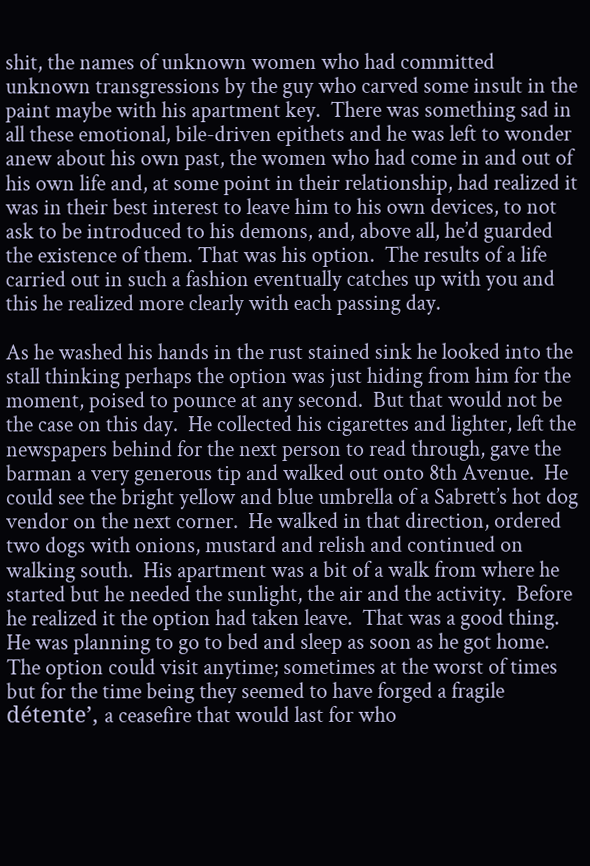shit, the names of unknown women who had committed unknown transgressions by the guy who carved some insult in the paint maybe with his apartment key.  There was something sad in all these emotional, bile-driven epithets and he was left to wonder anew about his own past, the women who had come in and out of his own life and, at some point in their relationship, had realized it was in their best interest to leave him to his own devices, to not ask to be introduced to his demons, and, above all, he’d guarded the existence of them. That was his option.  The results of a life carried out in such a fashion eventually catches up with you and this he realized more clearly with each passing day.

As he washed his hands in the rust stained sink he looked into the stall thinking perhaps the option was just hiding from him for the moment, poised to pounce at any second.  But that would not be the case on this day.  He collected his cigarettes and lighter, left the newspapers behind for the next person to read through, gave the barman a very generous tip and walked out onto 8th Avenue.  He could see the bright yellow and blue umbrella of a Sabrett’s hot dog vendor on the next corner.  He walked in that direction, ordered two dogs with onions, mustard and relish and continued on walking south.  His apartment was a bit of a walk from where he started but he needed the sunlight, the air and the activity.  Before he realized it the option had taken leave.  That was a good thing.  He was planning to go to bed and sleep as soon as he got home.  The option could visit anytime; sometimes at the worst of times but for the time being they seemed to have forged a fragile détente’, a ceasefire that would last for who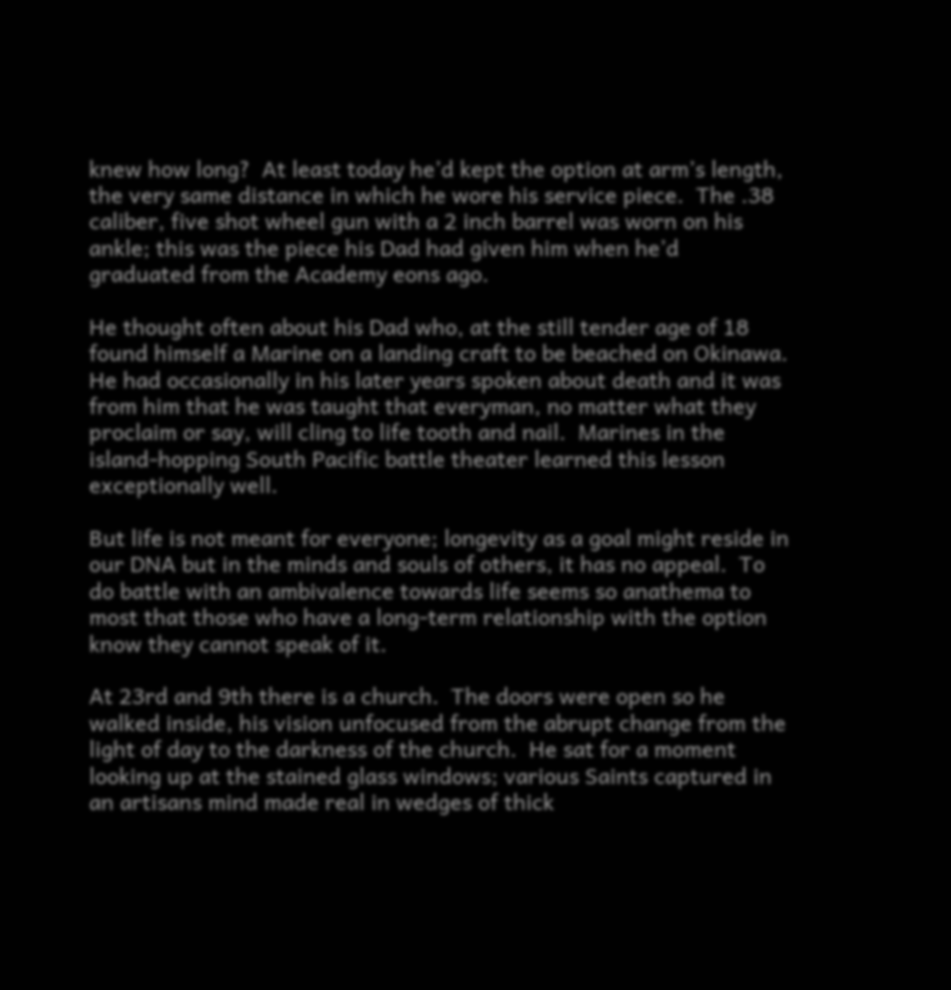knew how long?  At least today he’d kept the option at arm’s length, the very same distance in which he wore his service piece.  The .38 caliber, five shot wheel gun with a 2 inch barrel was worn on his ankle; this was the piece his Dad had given him when he’d graduated from the Academy eons ago.

He thought often about his Dad who, at the still tender age of 18 found himself a Marine on a landing craft to be beached on Okinawa.  He had occasionally in his later years spoken about death and it was from him that he was taught that everyman, no matter what they proclaim or say, will cling to life tooth and nail.  Marines in the island-hopping South Pacific battle theater learned this lesson exceptionally well.

But life is not meant for everyone; longevity as a goal might reside in our DNA but in the minds and souls of others, it has no appeal.  To do battle with an ambivalence towards life seems so anathema to most that those who have a long-term relationship with the option know they cannot speak of it.

At 23rd and 9th there is a church.  The doors were open so he walked inside, his vision unfocused from the abrupt change from the light of day to the darkness of the church.  He sat for a moment looking up at the stained glass windows; various Saints captured in an artisans mind made real in wedges of thick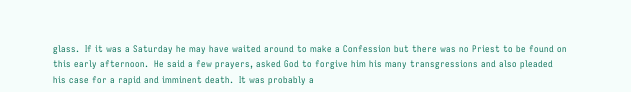glass.  If it was a Saturday he may have waited around to make a Confession but there was no Priest to be found on this early afternoon.  He said a few prayers, asked God to forgive him his many transgressions and also pleaded his case for a rapid and imminent death.  It was probably a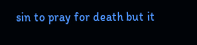sin to pray for death but it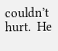couldn’t hurt.  He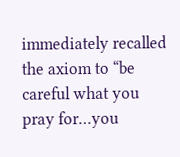immediately recalled the axiom to “be careful what you pray for…you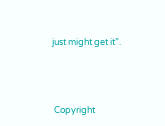just might get it”.




 Copyright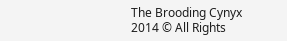The Brooding Cynyx 2014 © All Rights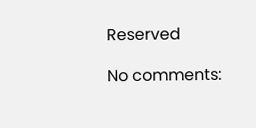Reserved

No comments: